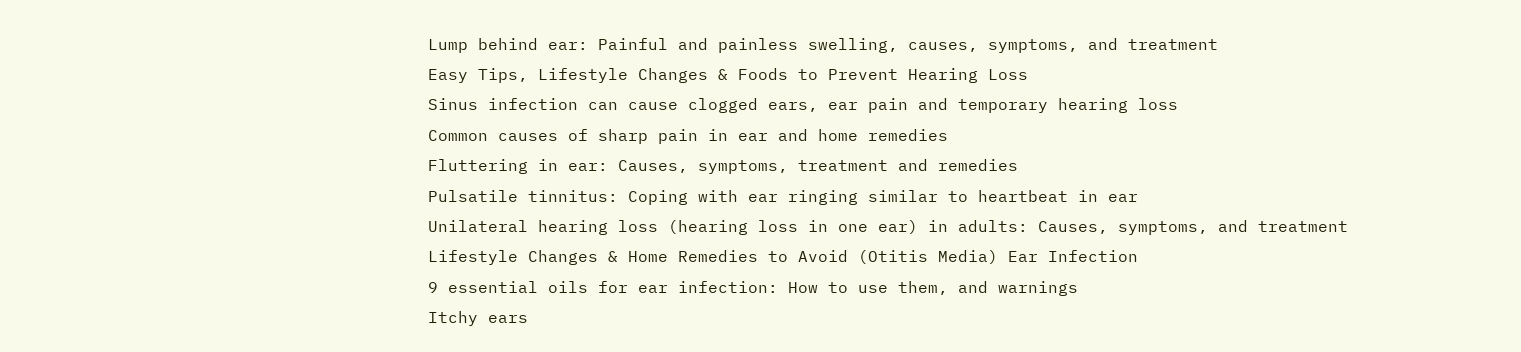Lump behind ear: Painful and painless swelling, causes, symptoms, and treatment
Easy Tips, Lifestyle Changes & Foods to Prevent Hearing Loss
Sinus infection can cause clogged ears, ear pain and temporary hearing loss
Common causes of sharp pain in ear and home remedies
Fluttering in ear: Causes, symptoms, treatment and remedies
Pulsatile tinnitus: Coping with ear ringing similar to heartbeat in ear
Unilateral hearing loss (hearing loss in one ear) in adults: Causes, symptoms, and treatment
Lifestyle Changes & Home Remedies to Avoid (Otitis Media) Ear Infection
9 essential oils for ear infection: How to use them, and warnings
Itchy ears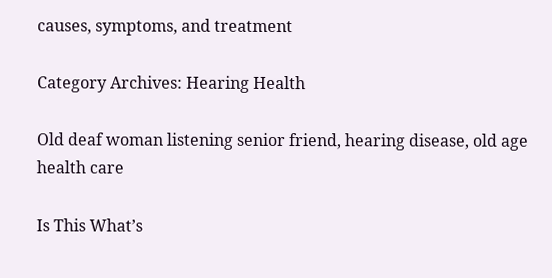causes, symptoms, and treatment

Category Archives: Hearing Health

Old deaf woman listening senior friend, hearing disease, old age health care

Is This What’s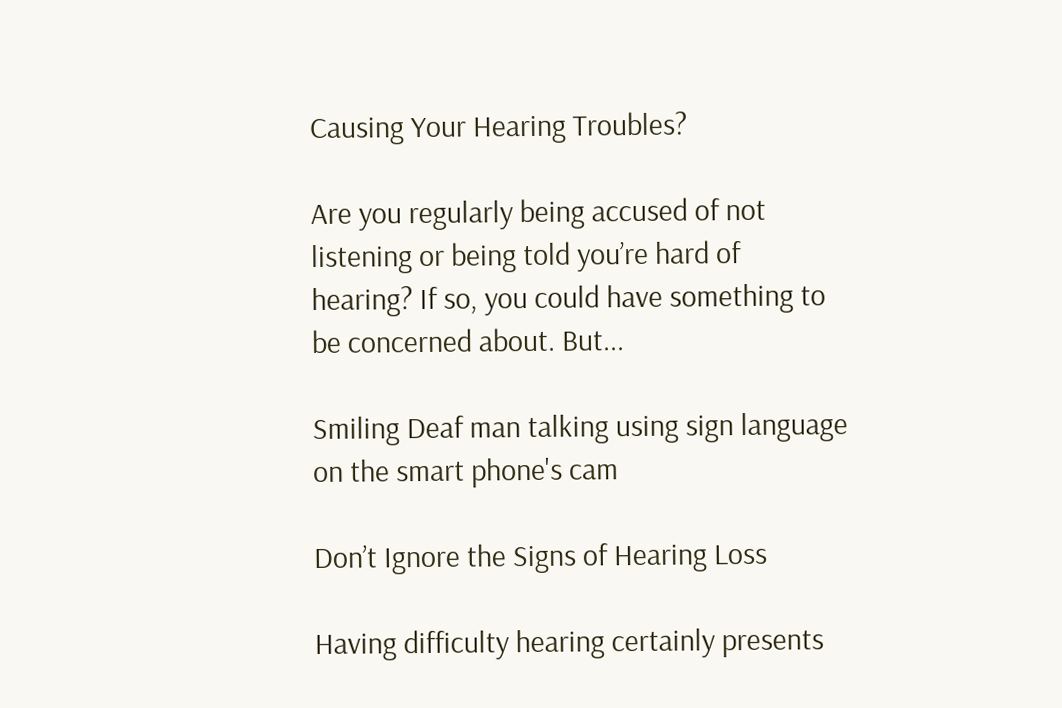Causing Your Hearing Troubles?

Are you regularly being accused of not listening or being told you’re hard of hearing? If so, you could have something to be concerned about. But...

Smiling Deaf man talking using sign language on the smart phone's cam

Don’t Ignore the Signs of Hearing Loss

Having difficulty hearing certainly presents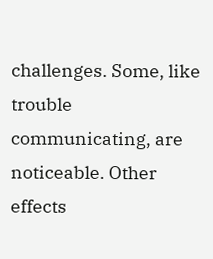challenges. Some, like trouble communicating, are noticeable. Other effects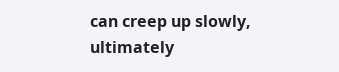can creep up slowly, ultimately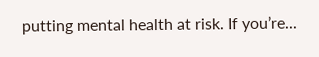putting mental health at risk. If you’re...